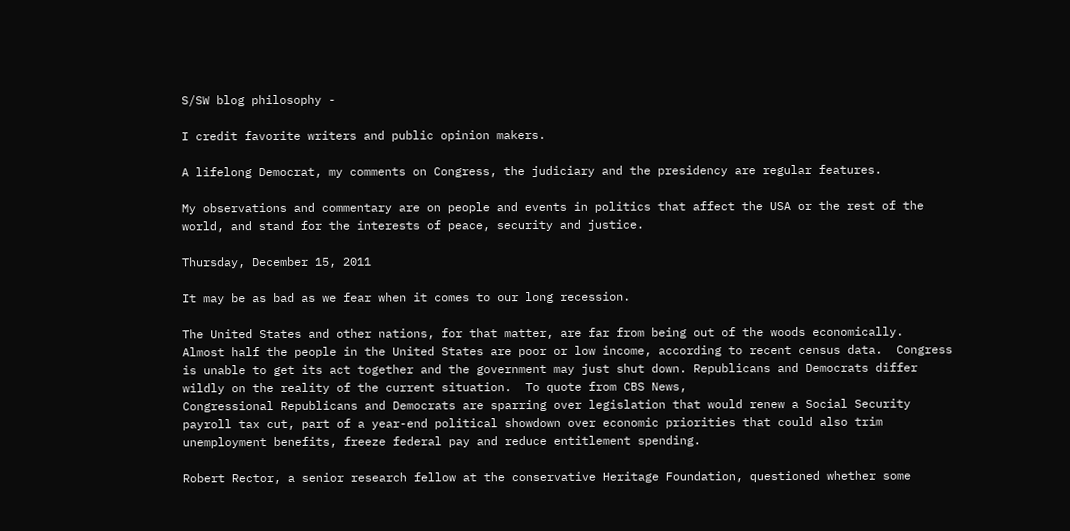S/SW blog philosophy -

I credit favorite writers and public opinion makers.

A lifelong Democrat, my comments on Congress, the judiciary and the presidency are regular features.

My observations and commentary are on people and events in politics that affect the USA or the rest of the world, and stand for the interests of peace, security and justice.

Thursday, December 15, 2011

It may be as bad as we fear when it comes to our long recession.

The United States and other nations, for that matter, are far from being out of the woods economically.  Almost half the people in the United States are poor or low income, according to recent census data.  Congress is unable to get its act together and the government may just shut down. Republicans and Democrats differ wildly on the reality of the current situation.  To quote from CBS News,
Congressional Republicans and Democrats are sparring over legislation that would renew a Social Security payroll tax cut, part of a year-end political showdown over economic priorities that could also trim unemployment benefits, freeze federal pay and reduce entitlement spending.

Robert Rector, a senior research fellow at the conservative Heritage Foundation, questioned whether some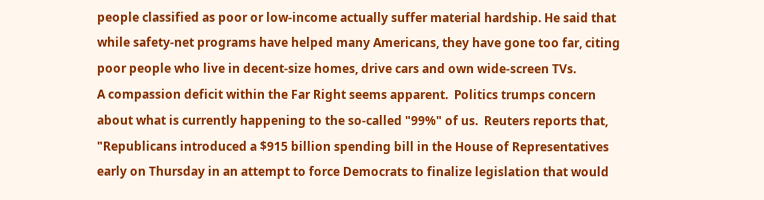people classified as poor or low-income actually suffer material hardship. He said that while safety-net programs have helped many Americans, they have gone too far, citing poor people who live in decent-size homes, drive cars and own wide-screen TVs.
A compassion deficit within the Far Right seems apparent.  Politics trumps concern about what is currently happening to the so-called "99%" of us.  Reuters reports that, "Republicans introduced a $915 billion spending bill in the House of Representatives early on Thursday in an attempt to force Democrats to finalize legislation that would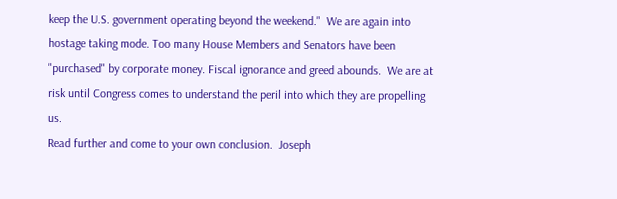keep the U.S. government operating beyond the weekend."  We are again into hostage taking mode. Too many House Members and Senators have been "purchased" by corporate money. Fiscal ignorance and greed abounds.  We are at risk until Congress comes to understand the peril into which they are propelling us.
Read further and come to your own conclusion.  Joseph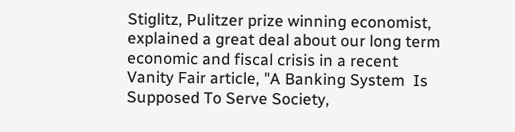Stiglitz, Pulitzer prize winning economist, explained a great deal about our long term economic and fiscal crisis in a recent Vanity Fair article, "A Banking System  Is Supposed To Serve Society,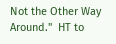Not the Other Way Around."  HT to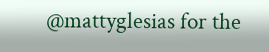@mattyglesias for the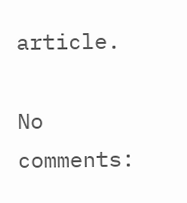article.

No comments: